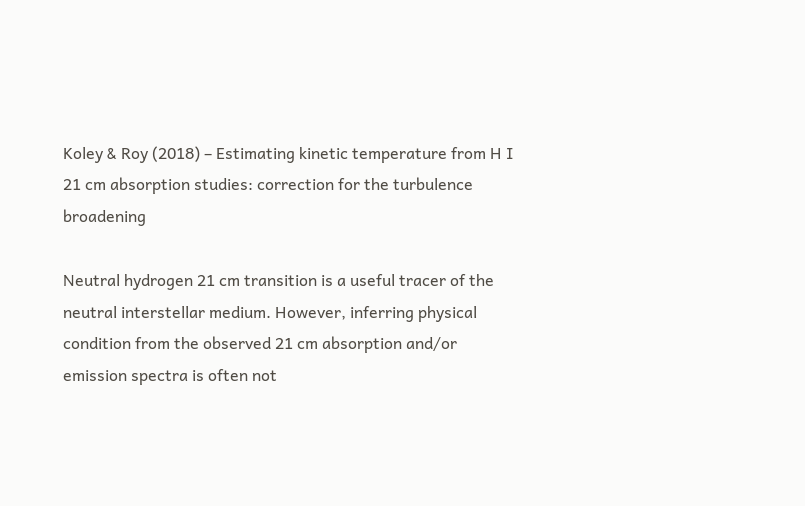Koley & Roy (2018) – Estimating kinetic temperature from H I 21 cm absorption studies: correction for the turbulence broadening

Neutral hydrogen 21 cm transition is a useful tracer of the neutral interstellar medium. However, inferring physical condition from the observed 21 cm absorption and/or emission spectra is often not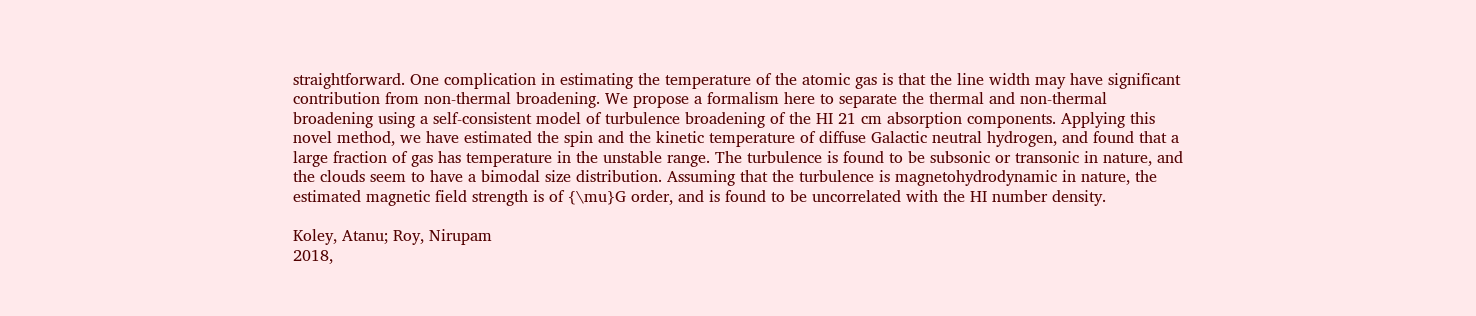straightforward. One complication in estimating the temperature of the atomic gas is that the line width may have significant contribution from non-thermal broadening. We propose a formalism here to separate the thermal and non-thermal broadening using a self-consistent model of turbulence broadening of the HI 21 cm absorption components. Applying this novel method, we have estimated the spin and the kinetic temperature of diffuse Galactic neutral hydrogen, and found that a large fraction of gas has temperature in the unstable range. The turbulence is found to be subsonic or transonic in nature, and the clouds seem to have a bimodal size distribution. Assuming that the turbulence is magnetohydrodynamic in nature, the estimated magnetic field strength is of {\mu}G order, and is found to be uncorrelated with the HI number density.

Koley, Atanu; Roy, Nirupam
2018,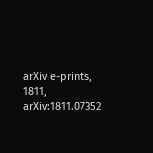arXiv e-prints, 1811, arXiv:1811.07352